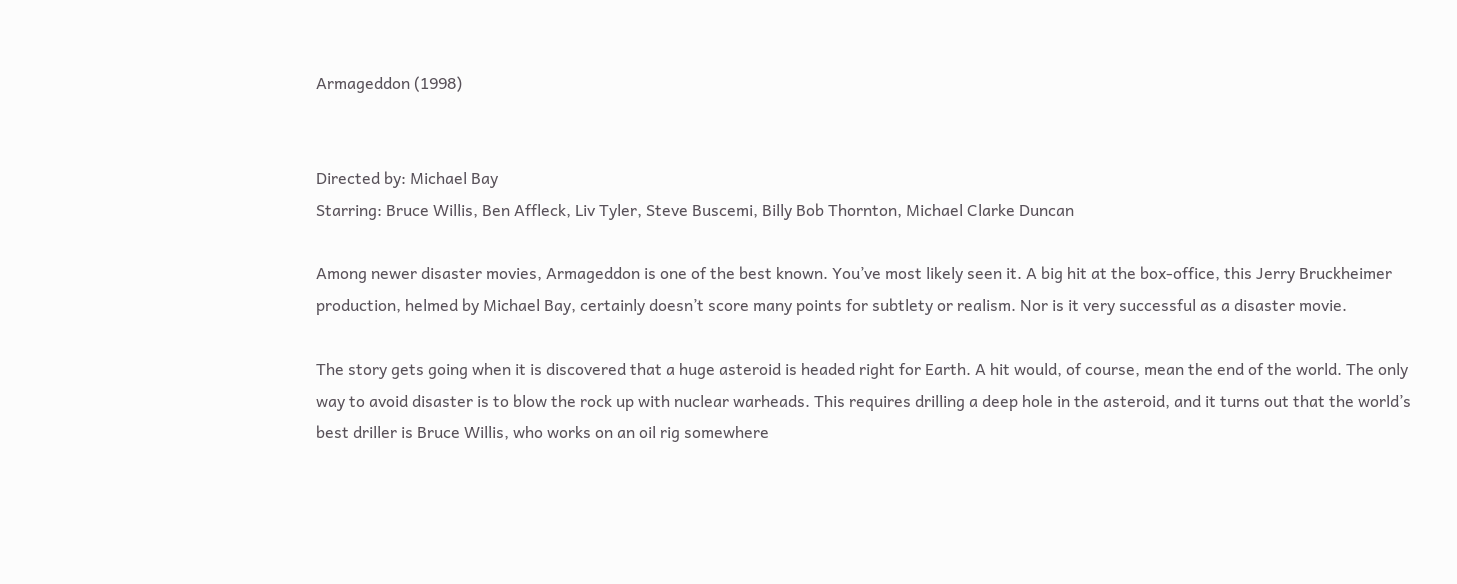Armageddon (1998)


Directed by: Michael Bay
Starring: Bruce Willis, Ben Affleck, Liv Tyler, Steve Buscemi, Billy Bob Thornton, Michael Clarke Duncan

Among newer disaster movies, Armageddon is one of the best known. You’ve most likely seen it. A big hit at the box-office, this Jerry Bruckheimer production, helmed by Michael Bay, certainly doesn’t score many points for subtlety or realism. Nor is it very successful as a disaster movie.

The story gets going when it is discovered that a huge asteroid is headed right for Earth. A hit would, of course, mean the end of the world. The only way to avoid disaster is to blow the rock up with nuclear warheads. This requires drilling a deep hole in the asteroid, and it turns out that the world’s best driller is Bruce Willis, who works on an oil rig somewhere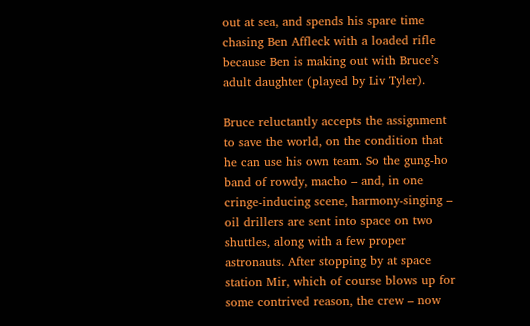out at sea, and spends his spare time chasing Ben Affleck with a loaded rifle because Ben is making out with Bruce’s adult daughter (played by Liv Tyler).

Bruce reluctantly accepts the assignment to save the world, on the condition that he can use his own team. So the gung-ho band of rowdy, macho – and, in one cringe-inducing scene, harmony-singing – oil drillers are sent into space on two shuttles, along with a few proper astronauts. After stopping by at space station Mir, which of course blows up for some contrived reason, the crew – now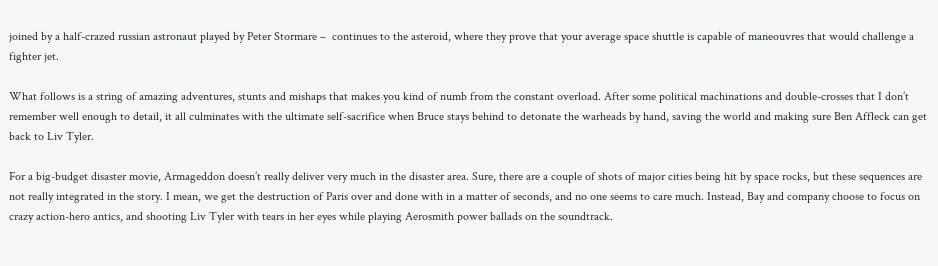joined by a half-crazed russian astronaut played by Peter Stormare –  continues to the asteroid, where they prove that your average space shuttle is capable of maneouvres that would challenge a fighter jet.

What follows is a string of amazing adventures, stunts and mishaps that makes you kind of numb from the constant overload. After some political machinations and double-crosses that I don’t remember well enough to detail, it all culminates with the ultimate self-sacrifice when Bruce stays behind to detonate the warheads by hand, saving the world and making sure Ben Affleck can get back to Liv Tyler.

For a big-budget disaster movie, Armageddon doesn’t really deliver very much in the disaster area. Sure, there are a couple of shots of major cities being hit by space rocks, but these sequences are not really integrated in the story. I mean, we get the destruction of Paris over and done with in a matter of seconds, and no one seems to care much. Instead, Bay and company choose to focus on crazy action-hero antics, and shooting Liv Tyler with tears in her eyes while playing Aerosmith power ballads on the soundtrack.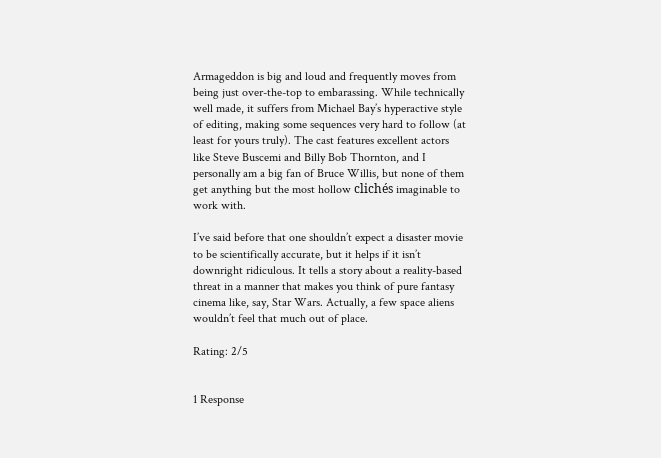Armageddon is big and loud and frequently moves from being just over-the-top to embarassing. While technically well made, it suffers from Michael Bay’s hyperactive style of editing, making some sequences very hard to follow (at least for yours truly). The cast features excellent actors like Steve Buscemi and Billy Bob Thornton, and I personally am a big fan of Bruce Willis, but none of them get anything but the most hollow clichés imaginable to work with.

I’ve said before that one shouldn’t expect a disaster movie to be scientifically accurate, but it helps if it isn’t downright ridiculous. It tells a story about a reality-based threat in a manner that makes you think of pure fantasy cinema like, say, Star Wars. Actually, a few space aliens wouldn’t feel that much out of place.

Rating: 2/5


1 Response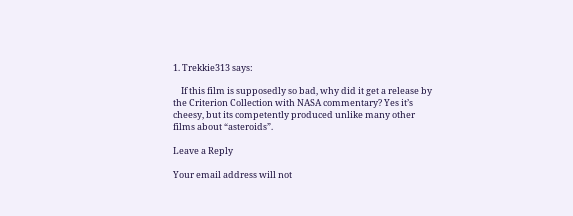1. Trekkie313 says:

    If this film is supposedly so bad, why did it get a release by the Criterion Collection with NASA commentary? Yes it’s cheesy, but its competently produced unlike many other films about “asteroids”.

Leave a Reply

Your email address will not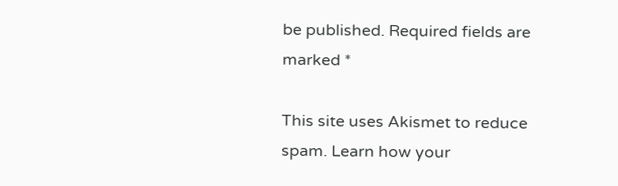be published. Required fields are marked *

This site uses Akismet to reduce spam. Learn how your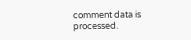comment data is processed.